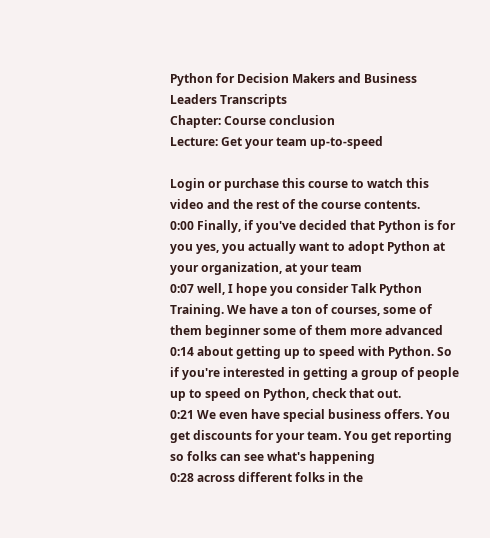Python for Decision Makers and Business Leaders Transcripts
Chapter: Course conclusion
Lecture: Get your team up-to-speed

Login or purchase this course to watch this video and the rest of the course contents.
0:00 Finally, if you've decided that Python is for you yes, you actually want to adopt Python at your organization, at your team
0:07 well, I hope you consider Talk Python Training. We have a ton of courses, some of them beginner some of them more advanced
0:14 about getting up to speed with Python. So if you're interested in getting a group of people up to speed on Python, check that out.
0:21 We even have special business offers. You get discounts for your team. You get reporting so folks can see what's happening
0:28 across different folks in the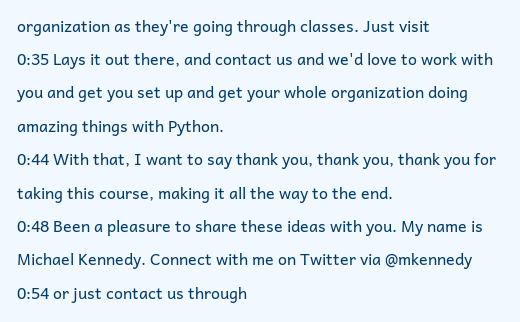organization as they're going through classes. Just visit
0:35 Lays it out there, and contact us and we'd love to work with you and get you set up and get your whole organization doing amazing things with Python.
0:44 With that, I want to say thank you, thank you, thank you for taking this course, making it all the way to the end.
0:48 Been a pleasure to share these ideas with you. My name is Michael Kennedy. Connect with me on Twitter via @mkennedy
0:54 or just contact us through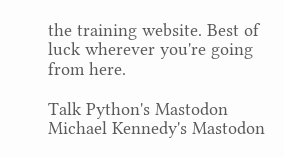the training website. Best of luck wherever you're going from here.

Talk Python's Mastodon Michael Kennedy's Mastodon